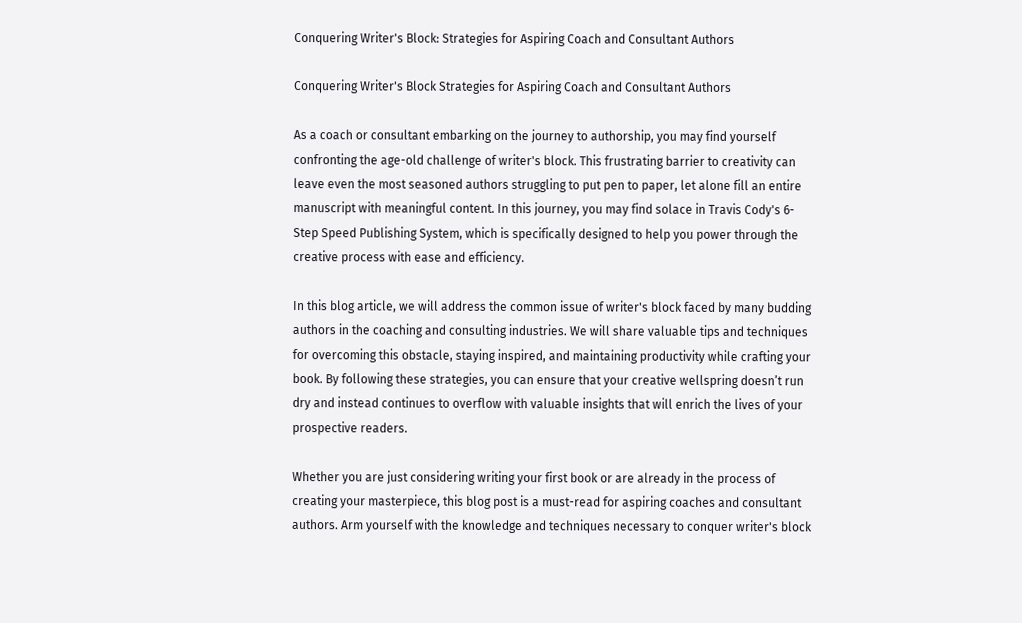Conquering Writer's Block: Strategies for Aspiring Coach and Consultant Authors

Conquering Writer's Block Strategies for Aspiring Coach and Consultant Authors

As a coach or consultant embarking on the journey to authorship, you may find yourself confronting the age-old challenge of writer's block. This frustrating barrier to creativity can leave even the most seasoned authors struggling to put pen to paper, let alone fill an entire manuscript with meaningful content. In this journey, you may find solace in Travis Cody's 6-Step Speed Publishing System, which is specifically designed to help you power through the creative process with ease and efficiency.

In this blog article, we will address the common issue of writer's block faced by many budding authors in the coaching and consulting industries. We will share valuable tips and techniques for overcoming this obstacle, staying inspired, and maintaining productivity while crafting your book. By following these strategies, you can ensure that your creative wellspring doesn’t run dry and instead continues to overflow with valuable insights that will enrich the lives of your prospective readers.

Whether you are just considering writing your first book or are already in the process of creating your masterpiece, this blog post is a must-read for aspiring coaches and consultant authors. Arm yourself with the knowledge and techniques necessary to conquer writer's block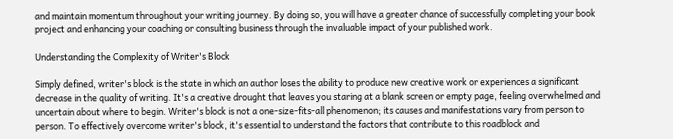and maintain momentum throughout your writing journey. By doing so, you will have a greater chance of successfully completing your book project and enhancing your coaching or consulting business through the invaluable impact of your published work.

Understanding the Complexity of Writer's Block

Simply defined, writer's block is the state in which an author loses the ability to produce new creative work or experiences a significant decrease in the quality of writing. It's a creative drought that leaves you staring at a blank screen or empty page, feeling overwhelmed and uncertain about where to begin. Writer's block is not a one-size-fits-all phenomenon; its causes and manifestations vary from person to person. To effectively overcome writer's block, it's essential to understand the factors that contribute to this roadblock and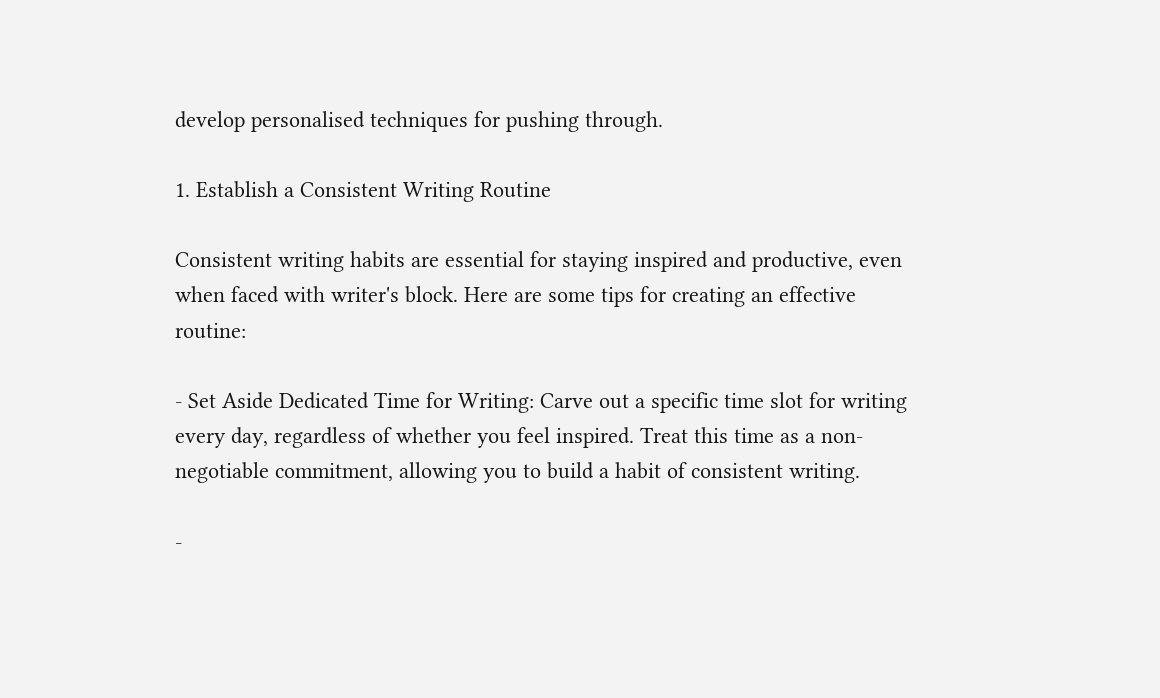develop personalised techniques for pushing through.

1. Establish a Consistent Writing Routine

Consistent writing habits are essential for staying inspired and productive, even when faced with writer's block. Here are some tips for creating an effective routine:

- Set Aside Dedicated Time for Writing: Carve out a specific time slot for writing every day, regardless of whether you feel inspired. Treat this time as a non-negotiable commitment, allowing you to build a habit of consistent writing.

-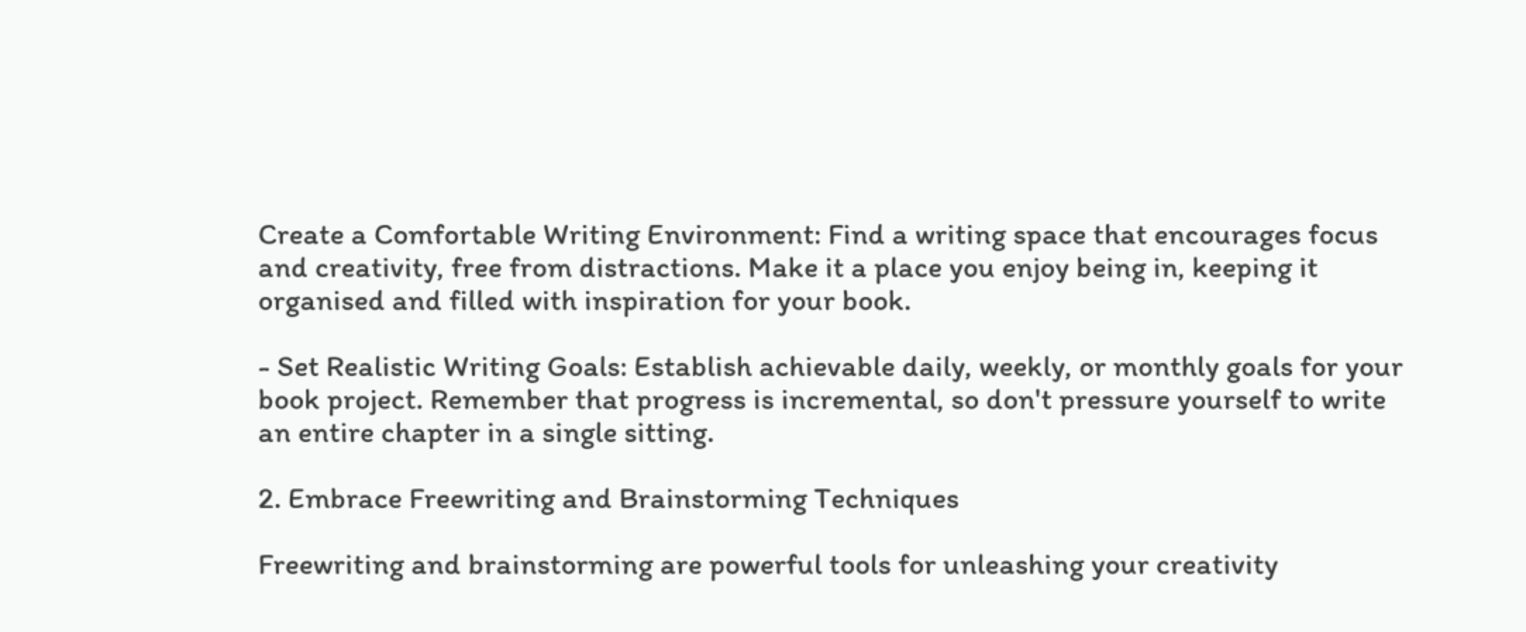Create a Comfortable Writing Environment: Find a writing space that encourages focus and creativity, free from distractions. Make it a place you enjoy being in, keeping it organised and filled with inspiration for your book.

- Set Realistic Writing Goals: Establish achievable daily, weekly, or monthly goals for your book project. Remember that progress is incremental, so don't pressure yourself to write an entire chapter in a single sitting.

2. Embrace Freewriting and Brainstorming Techniques

Freewriting and brainstorming are powerful tools for unleashing your creativity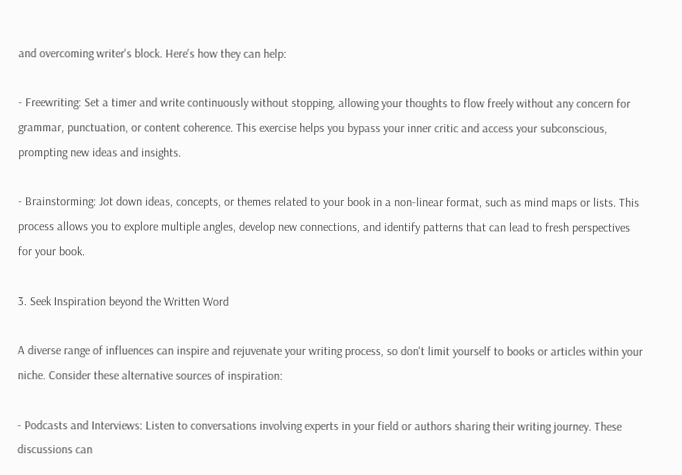and overcoming writer's block. Here's how they can help:

- Freewriting: Set a timer and write continuously without stopping, allowing your thoughts to flow freely without any concern for grammar, punctuation, or content coherence. This exercise helps you bypass your inner critic and access your subconscious, prompting new ideas and insights.

- Brainstorming: Jot down ideas, concepts, or themes related to your book in a non-linear format, such as mind maps or lists. This process allows you to explore multiple angles, develop new connections, and identify patterns that can lead to fresh perspectives for your book.

3. Seek Inspiration beyond the Written Word

A diverse range of influences can inspire and rejuvenate your writing process, so don't limit yourself to books or articles within your niche. Consider these alternative sources of inspiration:

- Podcasts and Interviews: Listen to conversations involving experts in your field or authors sharing their writing journey. These discussions can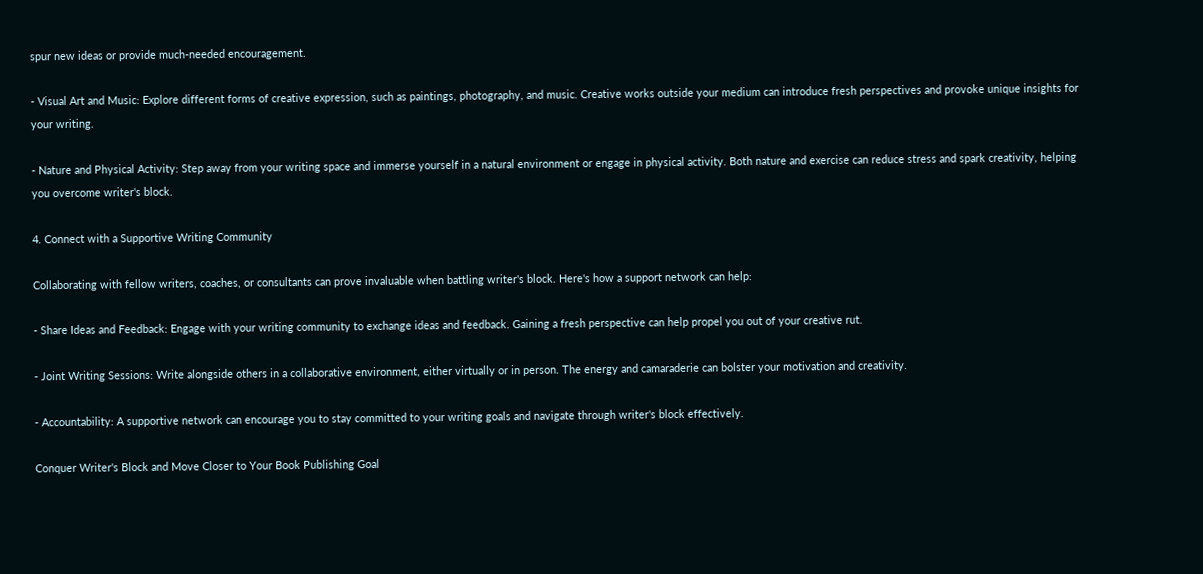spur new ideas or provide much-needed encouragement.

- Visual Art and Music: Explore different forms of creative expression, such as paintings, photography, and music. Creative works outside your medium can introduce fresh perspectives and provoke unique insights for your writing.

- Nature and Physical Activity: Step away from your writing space and immerse yourself in a natural environment or engage in physical activity. Both nature and exercise can reduce stress and spark creativity, helping you overcome writer's block.

4. Connect with a Supportive Writing Community

Collaborating with fellow writers, coaches, or consultants can prove invaluable when battling writer's block. Here's how a support network can help:

- Share Ideas and Feedback: Engage with your writing community to exchange ideas and feedback. Gaining a fresh perspective can help propel you out of your creative rut.

- Joint Writing Sessions: Write alongside others in a collaborative environment, either virtually or in person. The energy and camaraderie can bolster your motivation and creativity.

- Accountability: A supportive network can encourage you to stay committed to your writing goals and navigate through writer's block effectively.

Conquer Writer's Block and Move Closer to Your Book Publishing Goal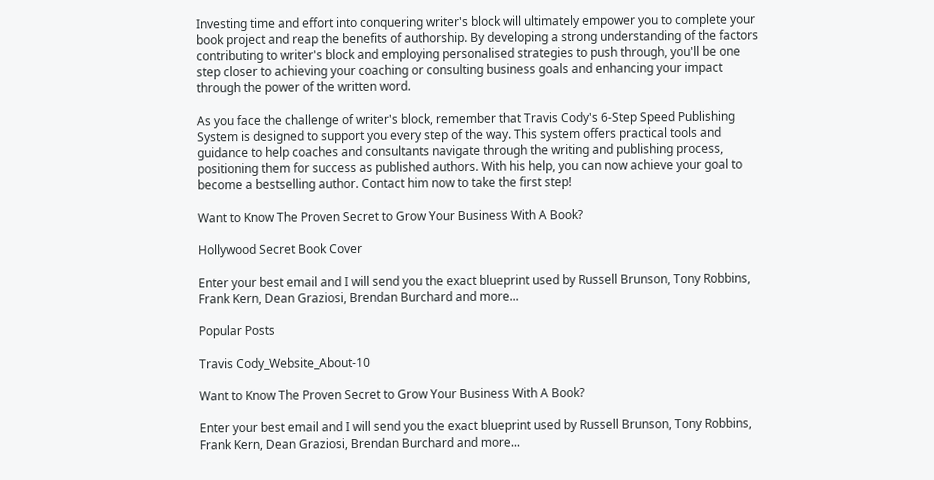Investing time and effort into conquering writer's block will ultimately empower you to complete your book project and reap the benefits of authorship. By developing a strong understanding of the factors contributing to writer's block and employing personalised strategies to push through, you'll be one step closer to achieving your coaching or consulting business goals and enhancing your impact through the power of the written word.

As you face the challenge of writer's block, remember that Travis Cody's 6-Step Speed Publishing System is designed to support you every step of the way. This system offers practical tools and guidance to help coaches and consultants navigate through the writing and publishing process, positioning them for success as published authors. With his help, you can now achieve your goal to become a bestselling author. Contact him now to take the first step!

Want to Know The Proven Secret to Grow Your Business With A Book?

Hollywood Secret Book Cover

Enter your best email and I will send you the exact blueprint used by Russell Brunson, Tony Robbins, Frank Kern, Dean Graziosi, Brendan Burchard and more...

Popular Posts

Travis Cody_Website_About-10

Want to Know The Proven Secret to Grow Your Business With A Book?

Enter your best email and I will send you the exact blueprint used by Russell Brunson, Tony Robbins, Frank Kern, Dean Graziosi, Brendan Burchard and more...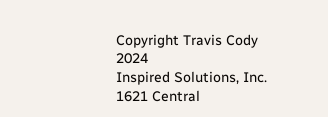Copyright Travis Cody 2024
Inspired Solutions, Inc.
1621 Central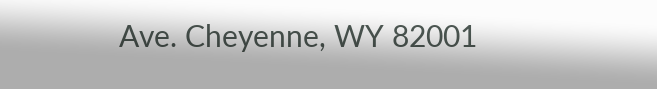Ave. Cheyenne, WY 82001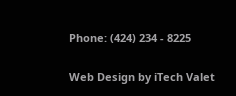Phone: (424) 234 - 8225

Web Design by iTech Valet